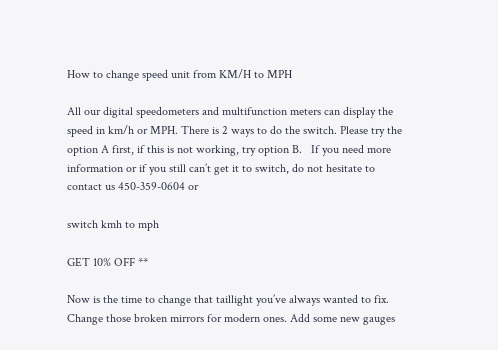How to change speed unit from KM/H to MPH

All our digital speedometers and multifunction meters can display the speed in km/h or MPH. There is 2 ways to do the switch. Please try the option A first, if this is not working, try option B.   If you need more information or if you still can’t get it to switch, do not hesitate to contact us 450-359-0604 or

switch kmh to mph

GET 10% OFF **

Now is the time to change that taillight you’ve always wanted to fix. Change those broken mirrors for modern ones. Add some new gauges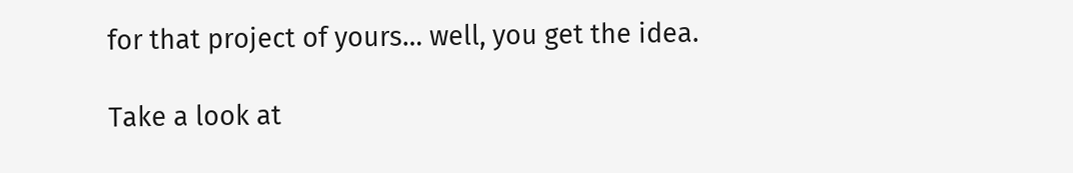for that project of yours… well, you get the idea.

Take a look at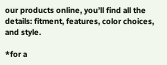our products online, you’ll find all the details: fitment, features, color choices, and style.

*for a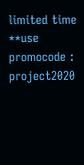limited time **use promocode : project2020